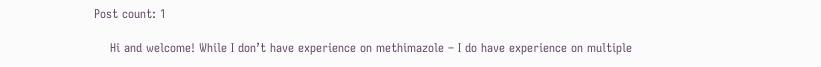Post count: 1

    Hi and welcome! While I don’t have experience on methimazole – I do have experience on multiple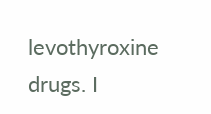levothyroxine drugs. I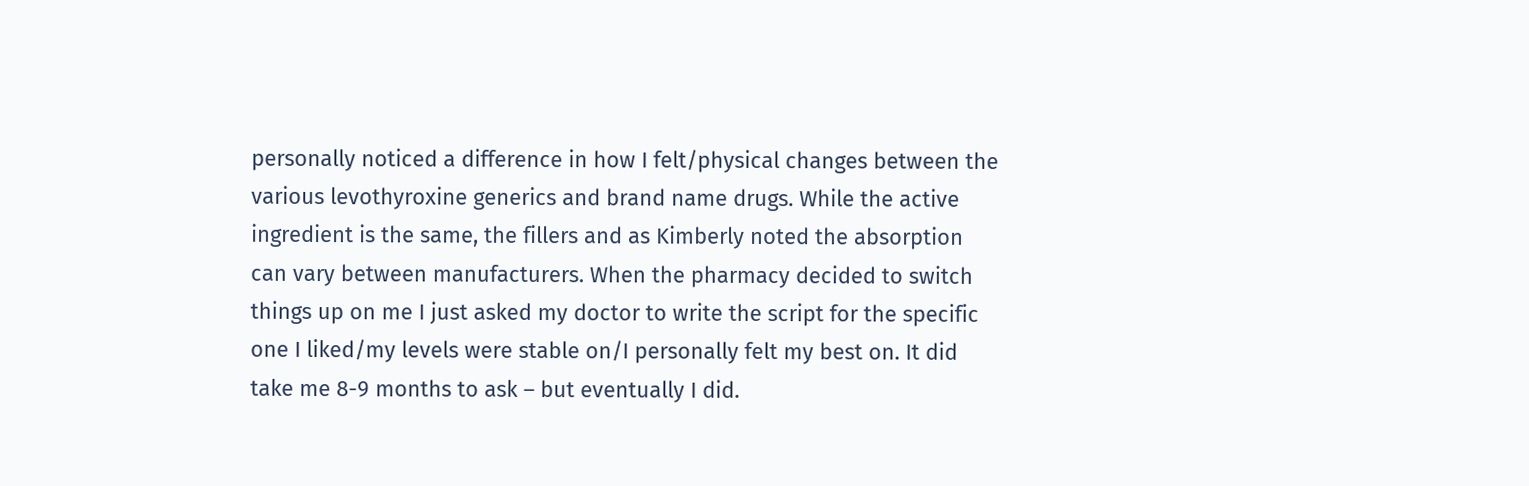personally noticed a difference in how I felt/physical changes between the various levothyroxine generics and brand name drugs. While the active ingredient is the same, the fillers and as Kimberly noted the absorption can vary between manufacturers. When the pharmacy decided to switch things up on me I just asked my doctor to write the script for the specific one I liked/my levels were stable on/I personally felt my best on. It did take me 8-9 months to ask – but eventually I did.